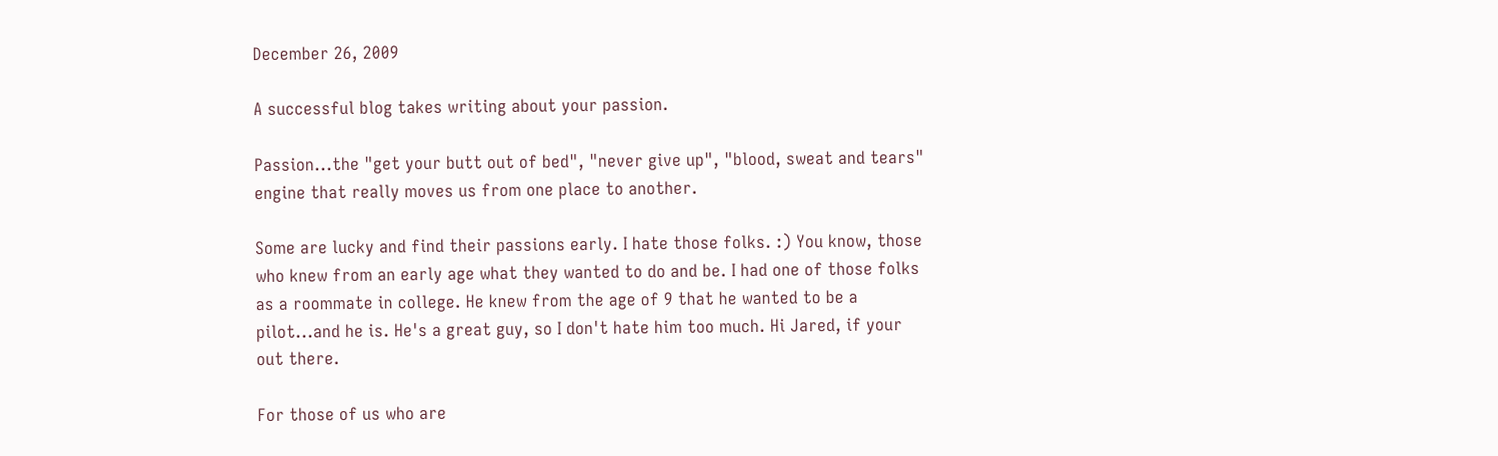December 26, 2009

A successful blog takes writing about your passion.

Passion...the "get your butt out of bed", "never give up", "blood, sweat and tears" engine that really moves us from one place to another.

Some are lucky and find their passions early. I hate those folks. :) You know, those who knew from an early age what they wanted to do and be. I had one of those folks as a roommate in college. He knew from the age of 9 that he wanted to be a pilot...and he is. He's a great guy, so I don't hate him too much. Hi Jared, if your out there.

For those of us who are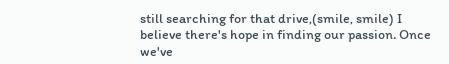still searching for that drive,(smile, smile) I believe there's hope in finding our passion. Once we've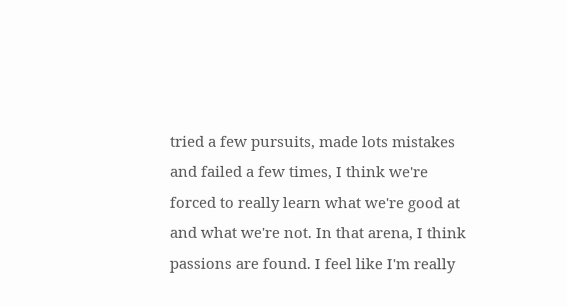tried a few pursuits, made lots mistakes and failed a few times, I think we're forced to really learn what we're good at and what we're not. In that arena, I think passions are found. I feel like I'm really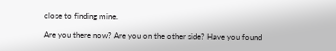close to finding mine.

Are you there now? Are you on the other side? Have you found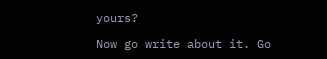yours?

Now go write about it. Go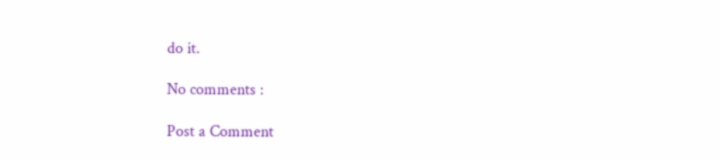do it.

No comments :

Post a Comment